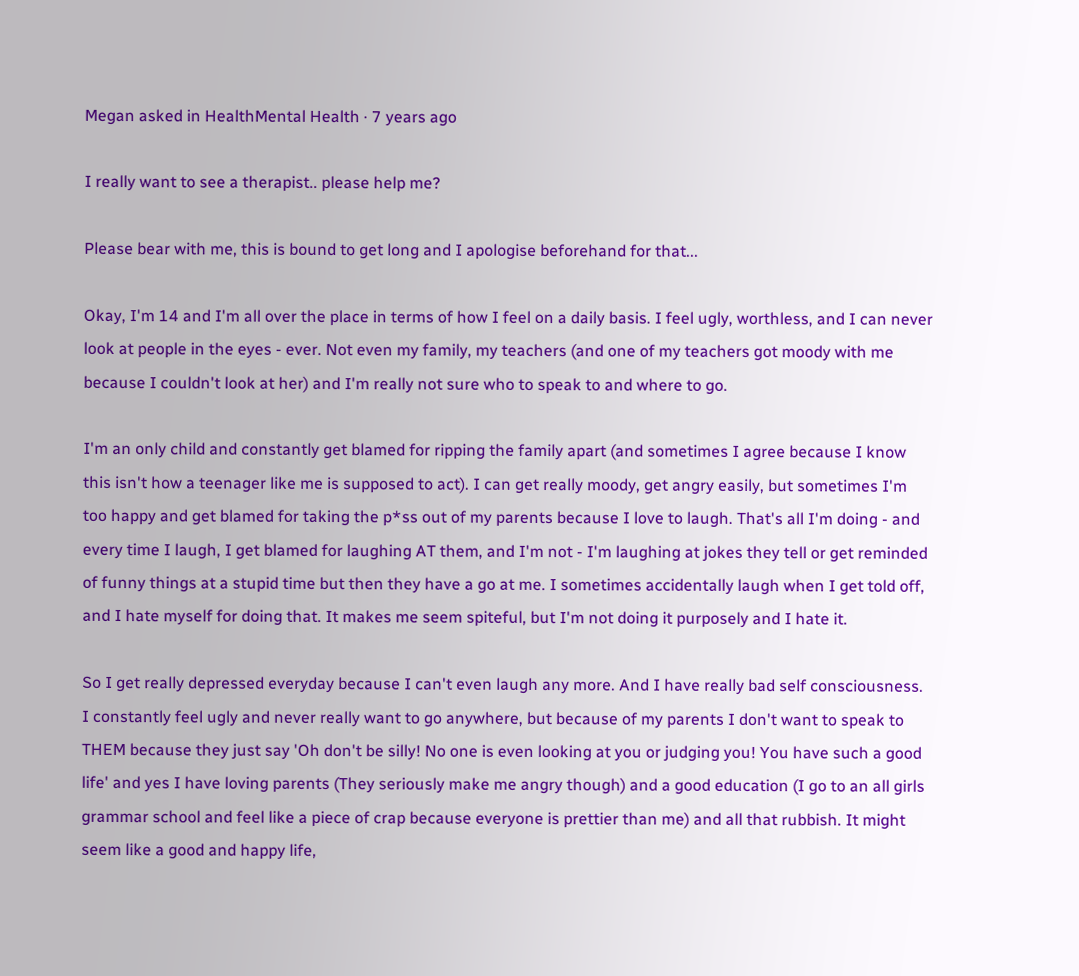Megan asked in HealthMental Health · 7 years ago

I really want to see a therapist.. please help me?

Please bear with me, this is bound to get long and I apologise beforehand for that...

Okay, I'm 14 and I'm all over the place in terms of how I feel on a daily basis. I feel ugly, worthless, and I can never look at people in the eyes - ever. Not even my family, my teachers (and one of my teachers got moody with me because I couldn't look at her) and I'm really not sure who to speak to and where to go.

I'm an only child and constantly get blamed for ripping the family apart (and sometimes I agree because I know this isn't how a teenager like me is supposed to act). I can get really moody, get angry easily, but sometimes I'm too happy and get blamed for taking the p*ss out of my parents because I love to laugh. That's all I'm doing - and every time I laugh, I get blamed for laughing AT them, and I'm not - I'm laughing at jokes they tell or get reminded of funny things at a stupid time but then they have a go at me. I sometimes accidentally laugh when I get told off, and I hate myself for doing that. It makes me seem spiteful, but I'm not doing it purposely and I hate it.

So I get really depressed everyday because I can't even laugh any more. And I have really bad self consciousness. I constantly feel ugly and never really want to go anywhere, but because of my parents I don't want to speak to THEM because they just say 'Oh don't be silly! No one is even looking at you or judging you! You have such a good life' and yes I have loving parents (They seriously make me angry though) and a good education (I go to an all girls grammar school and feel like a piece of crap because everyone is prettier than me) and all that rubbish. It might seem like a good and happy life,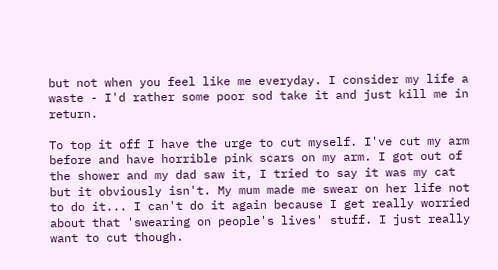but not when you feel like me everyday. I consider my life a waste - I'd rather some poor sod take it and just kill me in return.

To top it off I have the urge to cut myself. I've cut my arm before and have horrible pink scars on my arm. I got out of the shower and my dad saw it, I tried to say it was my cat but it obviously isn't. My mum made me swear on her life not to do it... I can't do it again because I get really worried about that 'swearing on people's lives' stuff. I just really want to cut though.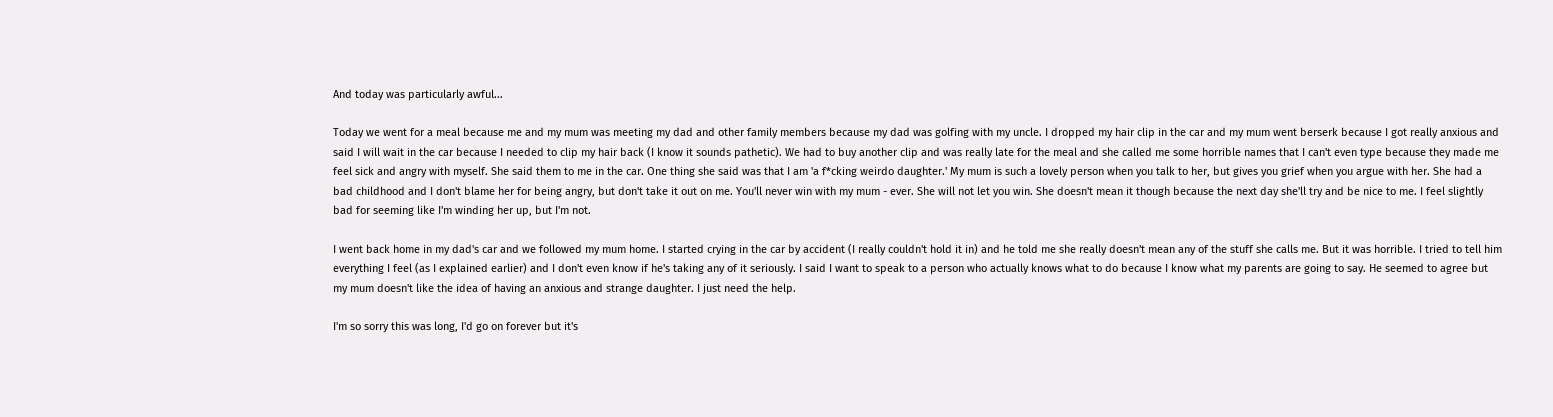And today was particularly awful...

Today we went for a meal because me and my mum was meeting my dad and other family members because my dad was golfing with my uncle. I dropped my hair clip in the car and my mum went berserk because I got really anxious and said I will wait in the car because I needed to clip my hair back (I know it sounds pathetic). We had to buy another clip and was really late for the meal and she called me some horrible names that I can't even type because they made me feel sick and angry with myself. She said them to me in the car. One thing she said was that I am 'a f*cking weirdo daughter.' My mum is such a lovely person when you talk to her, but gives you grief when you argue with her. She had a bad childhood and I don't blame her for being angry, but don't take it out on me. You'll never win with my mum - ever. She will not let you win. She doesn't mean it though because the next day she'll try and be nice to me. I feel slightly bad for seeming like I'm winding her up, but I'm not.

I went back home in my dad's car and we followed my mum home. I started crying in the car by accident (I really couldn't hold it in) and he told me she really doesn't mean any of the stuff she calls me. But it was horrible. I tried to tell him everything I feel (as I explained earlier) and I don't even know if he's taking any of it seriously. I said I want to speak to a person who actually knows what to do because I know what my parents are going to say. He seemed to agree but my mum doesn't like the idea of having an anxious and strange daughter. I just need the help.

I'm so sorry this was long, I'd go on forever but it's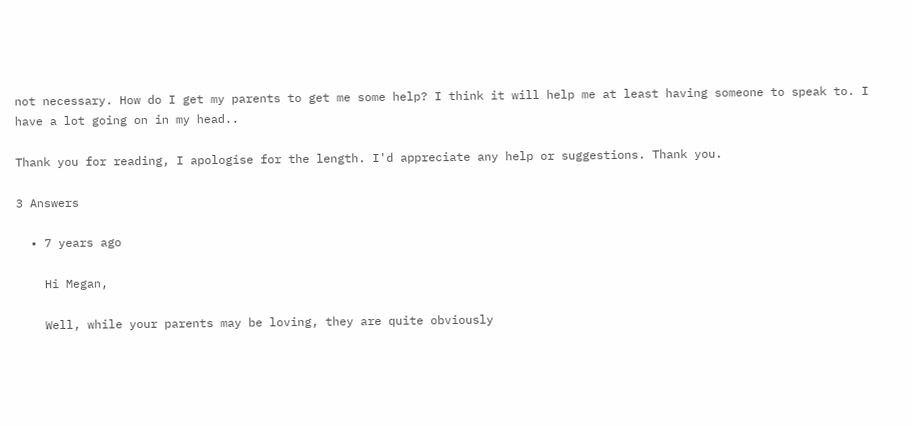not necessary. How do I get my parents to get me some help? I think it will help me at least having someone to speak to. I have a lot going on in my head..

Thank you for reading, I apologise for the length. I'd appreciate any help or suggestions. Thank you.

3 Answers

  • 7 years ago

    Hi Megan,

    Well, while your parents may be loving, they are quite obviously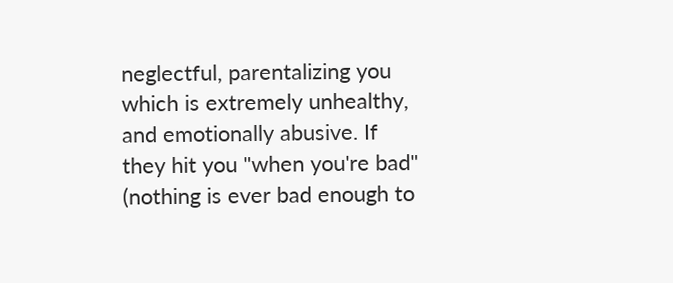neglectful, parentalizing you which is extremely unhealthy, and emotionally abusive. If they hit you "when you're bad" (nothing is ever bad enough to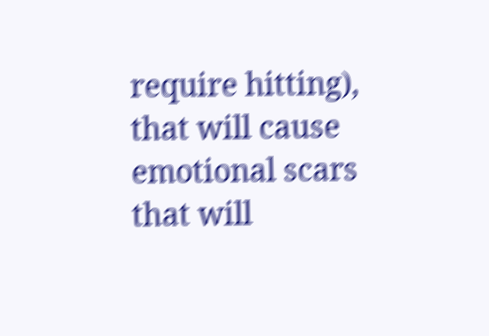require hitting), that will cause emotional scars that will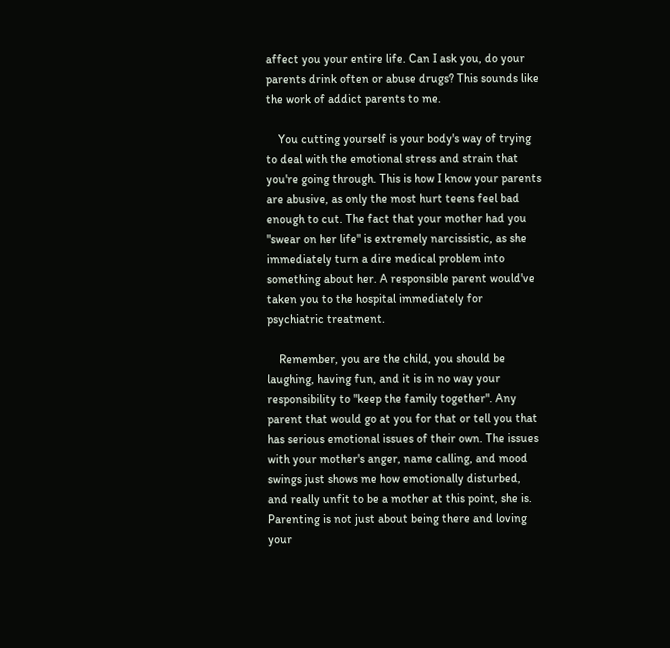affect you your entire life. Can I ask you, do your parents drink often or abuse drugs? This sounds like the work of addict parents to me.

    You cutting yourself is your body's way of trying to deal with the emotional stress and strain that you're going through. This is how I know your parents are abusive, as only the most hurt teens feel bad enough to cut. The fact that your mother had you "swear on her life" is extremely narcissistic, as she immediately turn a dire medical problem into something about her. A responsible parent would've taken you to the hospital immediately for psychiatric treatment.

    Remember, you are the child, you should be laughing, having fun, and it is in no way your responsibility to "keep the family together". Any parent that would go at you for that or tell you that has serious emotional issues of their own. The issues with your mother's anger, name calling, and mood swings just shows me how emotionally disturbed, and really unfit to be a mother at this point, she is. Parenting is not just about being there and loving your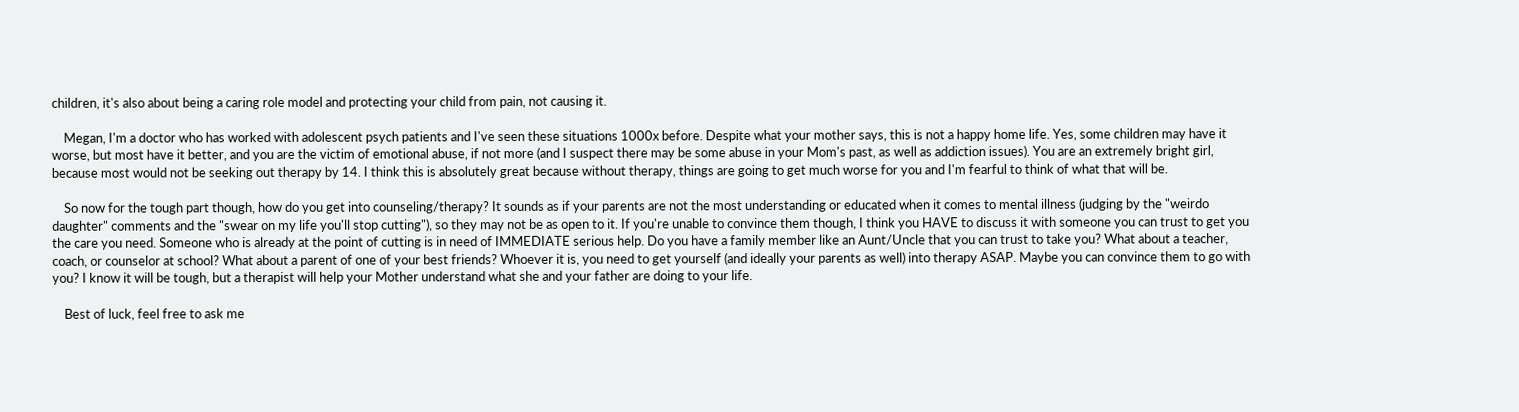children, it's also about being a caring role model and protecting your child from pain, not causing it.

    Megan, I'm a doctor who has worked with adolescent psych patients and I've seen these situations 1000x before. Despite what your mother says, this is not a happy home life. Yes, some children may have it worse, but most have it better, and you are the victim of emotional abuse, if not more (and I suspect there may be some abuse in your Mom's past, as well as addiction issues). You are an extremely bright girl, because most would not be seeking out therapy by 14. I think this is absolutely great because without therapy, things are going to get much worse for you and I'm fearful to think of what that will be.

    So now for the tough part though, how do you get into counseling/therapy? It sounds as if your parents are not the most understanding or educated when it comes to mental illness (judging by the "weirdo daughter" comments and the "swear on my life you'll stop cutting"), so they may not be as open to it. If you're unable to convince them though, I think you HAVE to discuss it with someone you can trust to get you the care you need. Someone who is already at the point of cutting is in need of IMMEDIATE serious help. Do you have a family member like an Aunt/Uncle that you can trust to take you? What about a teacher, coach, or counselor at school? What about a parent of one of your best friends? Whoever it is, you need to get yourself (and ideally your parents as well) into therapy ASAP. Maybe you can convince them to go with you? I know it will be tough, but a therapist will help your Mother understand what she and your father are doing to your life.

    Best of luck, feel free to ask me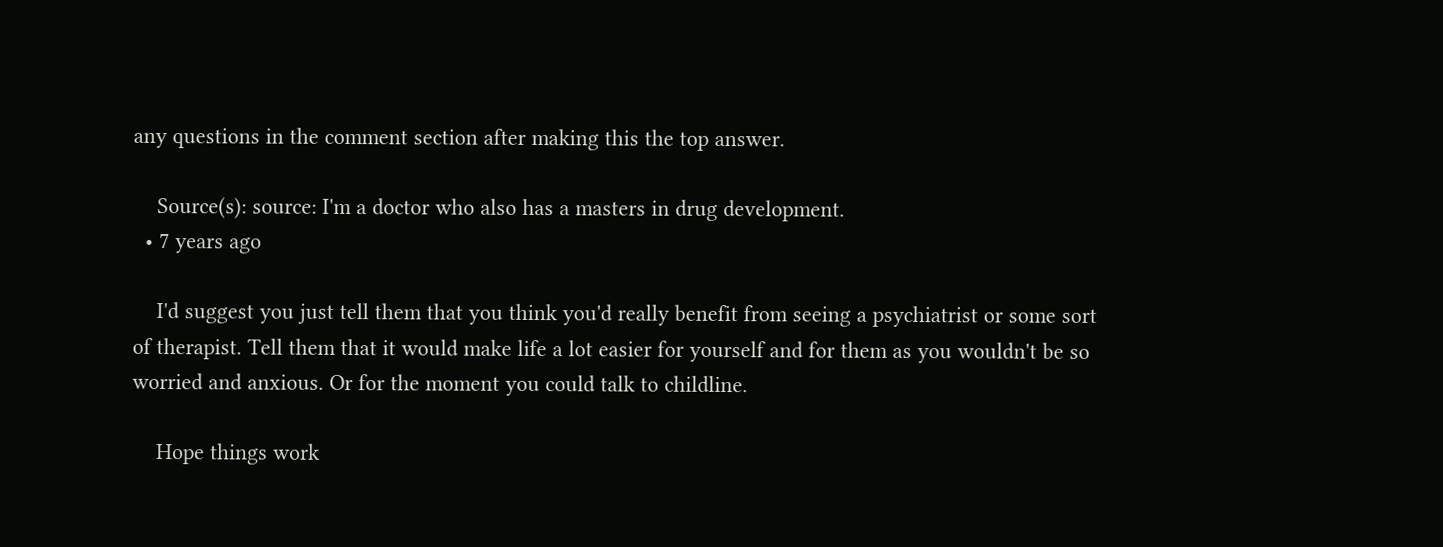any questions in the comment section after making this the top answer.

    Source(s): source: I'm a doctor who also has a masters in drug development.
  • 7 years ago

    I'd suggest you just tell them that you think you'd really benefit from seeing a psychiatrist or some sort of therapist. Tell them that it would make life a lot easier for yourself and for them as you wouldn't be so worried and anxious. Or for the moment you could talk to childline.

    Hope things work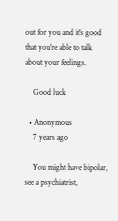out for you and it's good that you're able to talk about your feelings.

    Good luck

  • Anonymous
    7 years ago

    You might have bipolar, see a psychiatrist,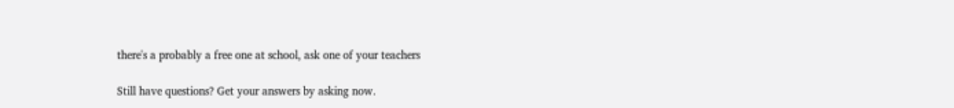there's a probably a free one at school, ask one of your teachers

Still have questions? Get your answers by asking now.